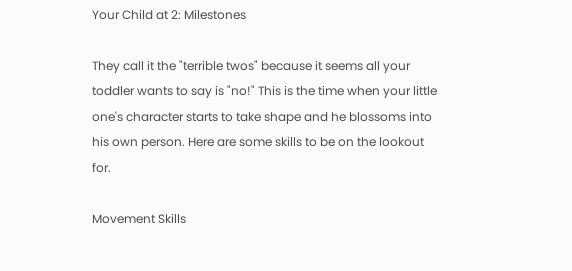Your Child at 2: Milestones

They call it the "terrible twos" because it seems all your toddler wants to say is "no!" This is the time when your little one's character starts to take shape and he blossoms into his own person. Here are some skills to be on the lookout for.

Movement Skills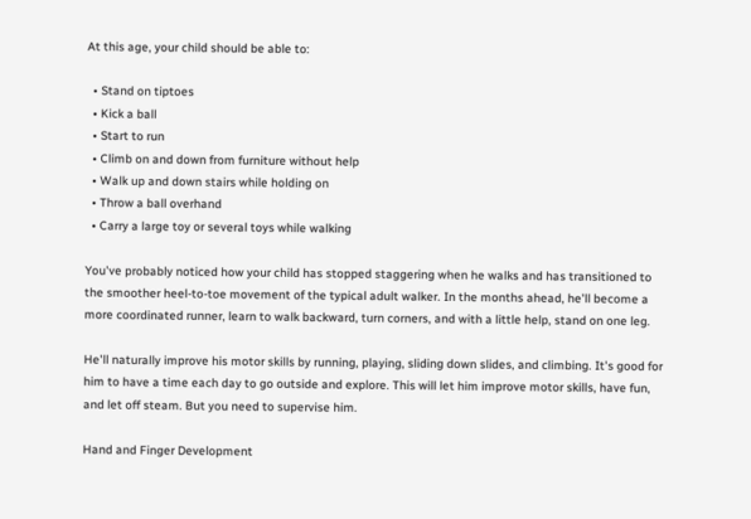At this age, your child should be able to:

  • Stand on tiptoes
  • Kick a ball
  • Start to run
  • Climb on and down from furniture without help
  • Walk up and down stairs while holding on
  • Throw a ball overhand
  • Carry a large toy or several toys while walking

You've probably noticed how your child has stopped staggering when he walks and has transitioned to the smoother heel-to-toe movement of the typical adult walker. In the months ahead, he'll become a more coordinated runner, learn to walk backward, turn corners, and with a little help, stand on one leg.

He'll naturally improve his motor skills by running, playing, sliding down slides, and climbing. It's good for him to have a time each day to go outside and explore. This will let him improve motor skills, have fun, and let off steam. But you need to supervise him.

Hand and Finger Development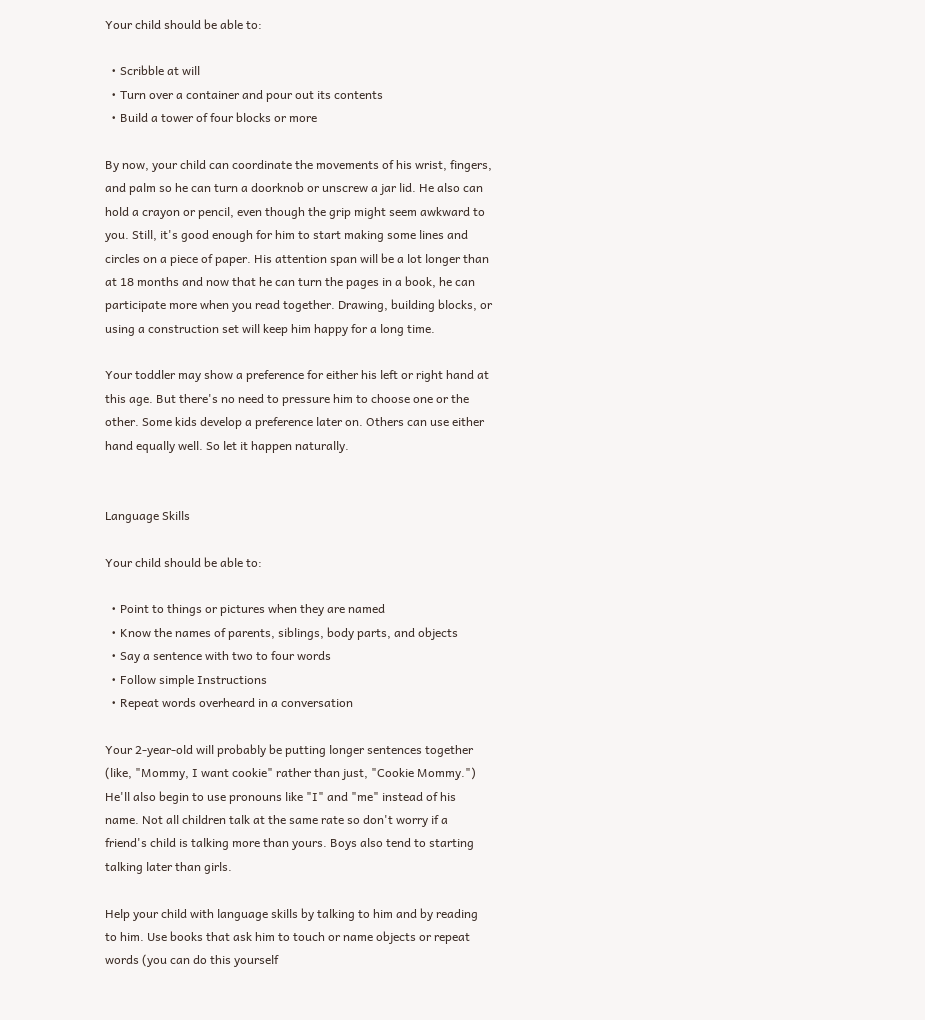Your child should be able to:

  • Scribble at will
  • Turn over a container and pour out its contents
  • Build a tower of four blocks or more

By now, your child can coordinate the movements of his wrist, fingers, and palm so he can turn a doorknob or unscrew a jar lid. He also can hold a crayon or pencil, even though the grip might seem awkward to you. Still, it's good enough for him to start making some lines and circles on a piece of paper. His attention span will be a lot longer than at 18 months and now that he can turn the pages in a book, he can participate more when you read together. Drawing, building blocks, or using a construction set will keep him happy for a long time.

Your toddler may show a preference for either his left or right hand at this age. But there's no need to pressure him to choose one or the other. Some kids develop a preference later on. Others can use either hand equally well. So let it happen naturally.


Language Skills

Your child should be able to:

  • Point to things or pictures when they are named
  • Know the names of parents, siblings, body parts, and objects
  • Say a sentence with two to four words
  • Follow simple Instructions
  • Repeat words overheard in a conversation

Your 2-year-old will probably be putting longer sentences together (like, "Mommy, I want cookie" rather than just, "Cookie Mommy.") He'll also begin to use pronouns like "I" and "me" instead of his name. Not all children talk at the same rate so don't worry if a friend's child is talking more than yours. Boys also tend to starting talking later than girls.

Help your child with language skills by talking to him and by reading to him. Use books that ask him to touch or name objects or repeat words (you can do this yourself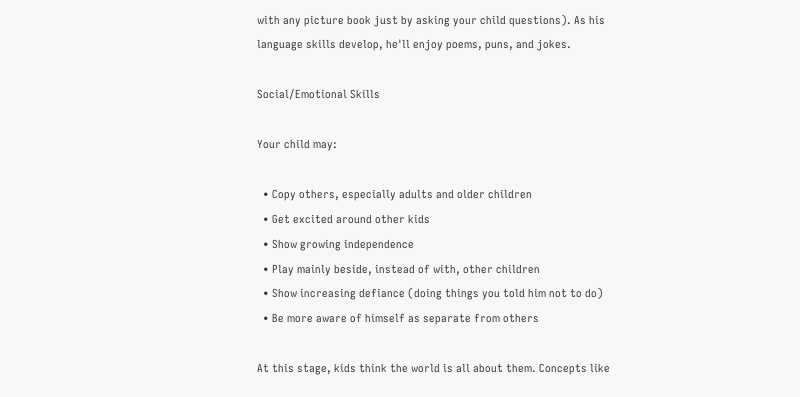with any picture book just by asking your child questions). As his language skills develop, he'll enjoy poems, puns, and jokes.

Social/Emotional Skills

Your child may:

  • Copy others, especially adults and older children
  • Get excited around other kids
  • Show growing independence
  • Play mainly beside, instead of with, other children
  • Show increasing defiance (doing things you told him not to do)
  • Be more aware of himself as separate from others

At this stage, kids think the world is all about them. Concepts like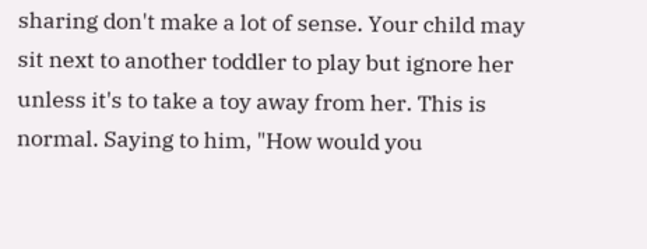sharing don't make a lot of sense. Your child may sit next to another toddler to play but ignore her unless it's to take a toy away from her. This is normal. Saying to him, "How would you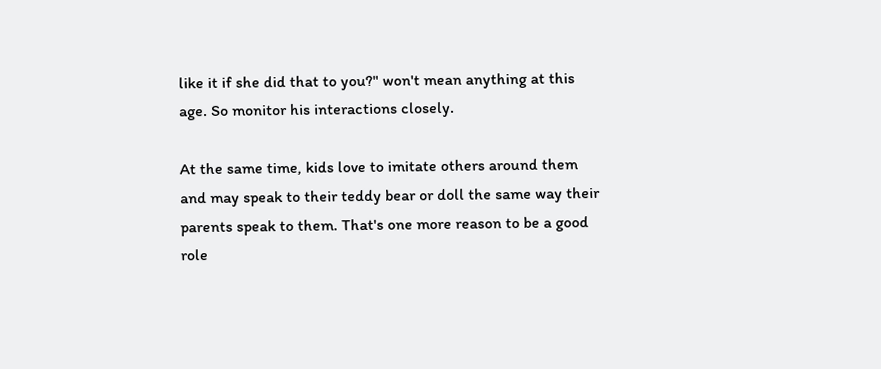like it if she did that to you?" won't mean anything at this age. So monitor his interactions closely.

At the same time, kids love to imitate others around them and may speak to their teddy bear or doll the same way their parents speak to them. That's one more reason to be a good role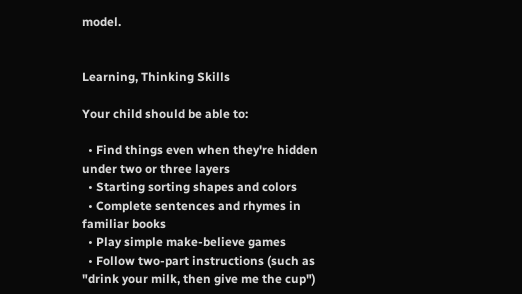model.


Learning, Thinking Skills

Your child should be able to:

  • Find things even when they're hidden under two or three layers
  • Starting sorting shapes and colors
  • Complete sentences and rhymes in familiar books
  • Play simple make-believe games
  • Follow two-part instructions (such as "drink your milk, then give me the cup")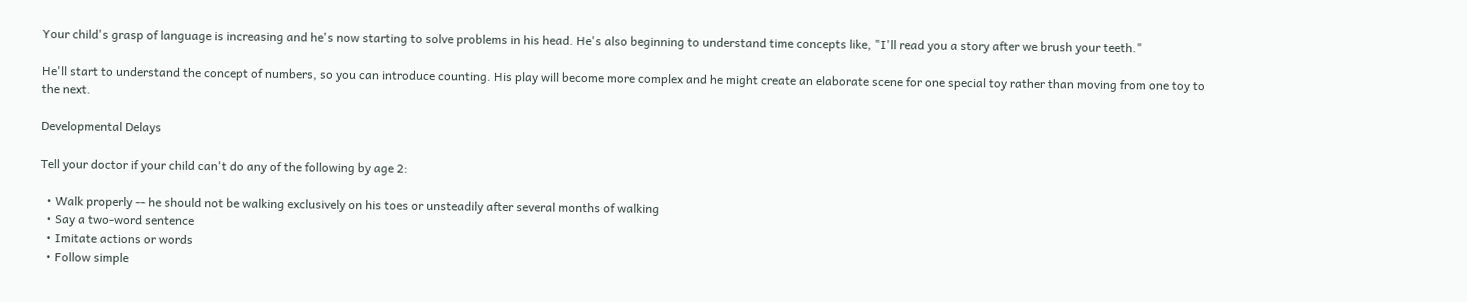Your child's grasp of language is increasing and he's now starting to solve problems in his head. He's also beginning to understand time concepts like, "I'll read you a story after we brush your teeth."

He'll start to understand the concept of numbers, so you can introduce counting. His play will become more complex and he might create an elaborate scene for one special toy rather than moving from one toy to the next.

Developmental Delays

Tell your doctor if your child can't do any of the following by age 2:

  • Walk properly -- he should not be walking exclusively on his toes or unsteadily after several months of walking
  • Say a two-word sentence
  • Imitate actions or words
  • Follow simple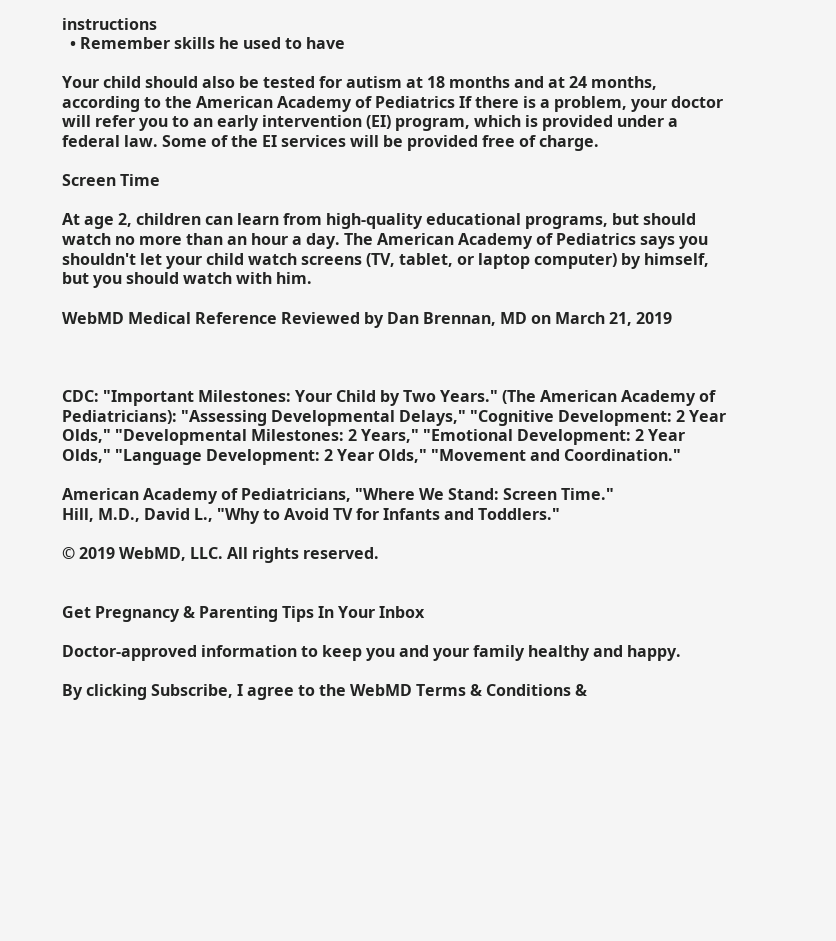instructions
  • Remember skills he used to have

Your child should also be tested for autism at 18 months and at 24 months, according to the American Academy of Pediatrics If there is a problem, your doctor will refer you to an early intervention (EI) program, which is provided under a federal law. Some of the EI services will be provided free of charge.

Screen Time

At age 2, children can learn from high-quality educational programs, but should watch no more than an hour a day. The American Academy of Pediatrics says you shouldn't let your child watch screens (TV, tablet, or laptop computer) by himself, but you should watch with him.

WebMD Medical Reference Reviewed by Dan Brennan, MD on March 21, 2019



CDC: "Important Milestones: Your Child by Two Years." (The American Academy of Pediatricians): "Assessing Developmental Delays," "Cognitive Development: 2 Year Olds," "Developmental Milestones: 2 Years," "Emotional Development: 2 Year Olds," "Language Development: 2 Year Olds," "Movement and Coordination."

American Academy of Pediatricians, "Where We Stand: Screen Time."
Hill, M.D., David L., "Why to Avoid TV for Infants and Toddlers."

© 2019 WebMD, LLC. All rights reserved.


Get Pregnancy & Parenting Tips In Your Inbox

Doctor-approved information to keep you and your family healthy and happy.

By clicking Subscribe, I agree to the WebMD Terms & Conditions &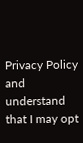Privacy Policy and understand that I may opt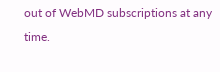out of WebMD subscriptions at any time.